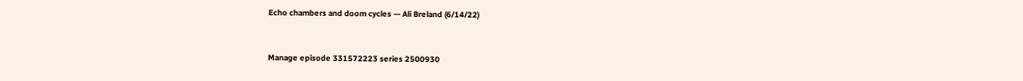Echo chambers and doom cycles — Ali Breland (6/14/22)


Manage episode 331572223 series 2500930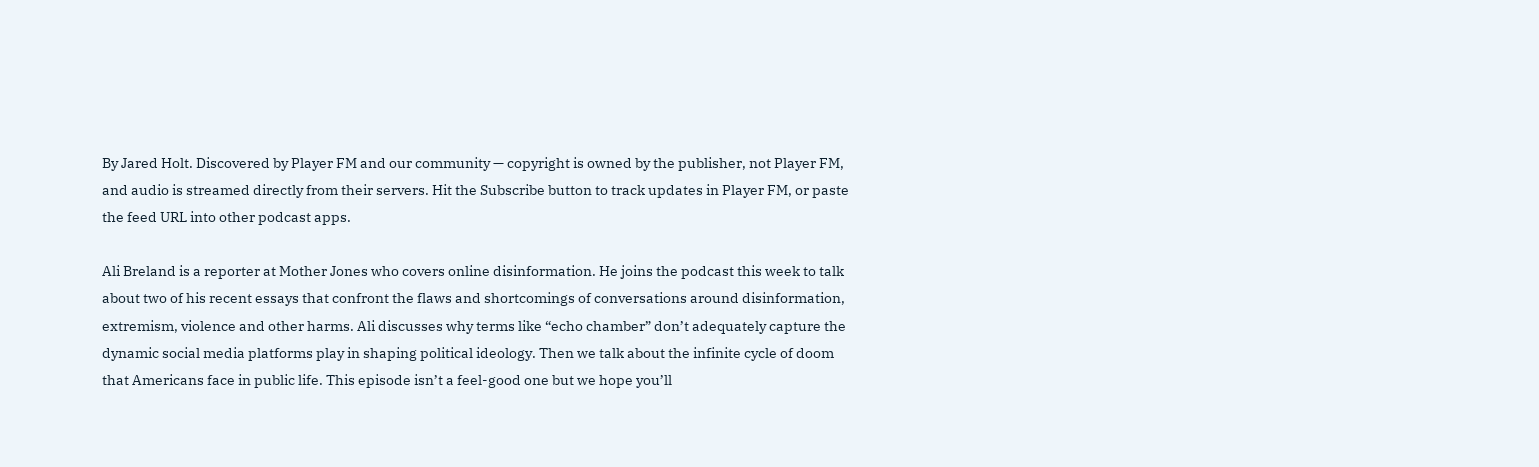By Jared Holt. Discovered by Player FM and our community — copyright is owned by the publisher, not Player FM, and audio is streamed directly from their servers. Hit the Subscribe button to track updates in Player FM, or paste the feed URL into other podcast apps.

Ali Breland is a reporter at Mother Jones who covers online disinformation. He joins the podcast this week to talk about two of his recent essays that confront the flaws and shortcomings of conversations around disinformation, extremism, violence and other harms. Ali discusses why terms like “echo chamber” don’t adequately capture the dynamic social media platforms play in shaping political ideology. Then we talk about the infinite cycle of doom that Americans face in public life. This episode isn’t a feel-good one but we hope you’ll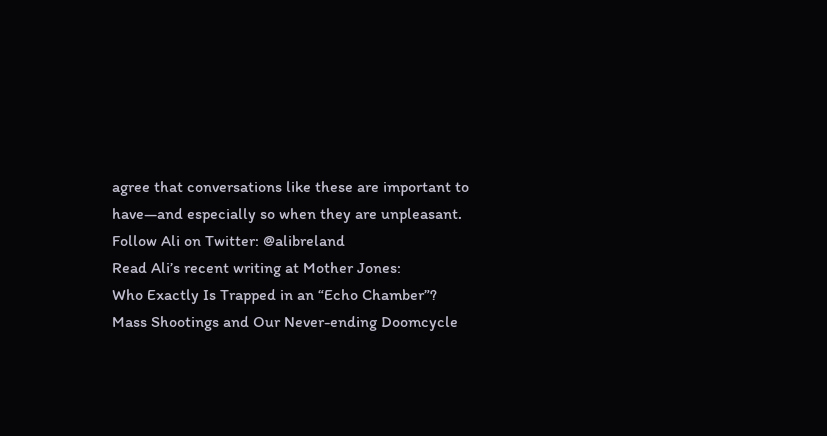agree that conversations like these are important to have—and especially so when they are unpleasant.
Follow Ali on Twitter: @alibreland
Read Ali’s recent writing at Mother Jones:
Who Exactly Is Trapped in an “Echo Chamber”?
Mass Shootings and Our Never-ending Doomcycle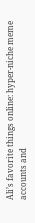Ali’s favorite things online: hyper-niche meme accounts and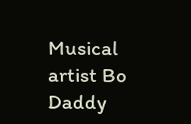Musical artist Bo Daddy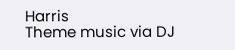Harris
Theme music via DJ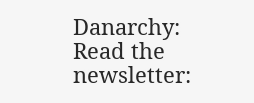Danarchy:
Read the newsletter: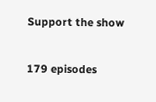Support the show

179 episodes